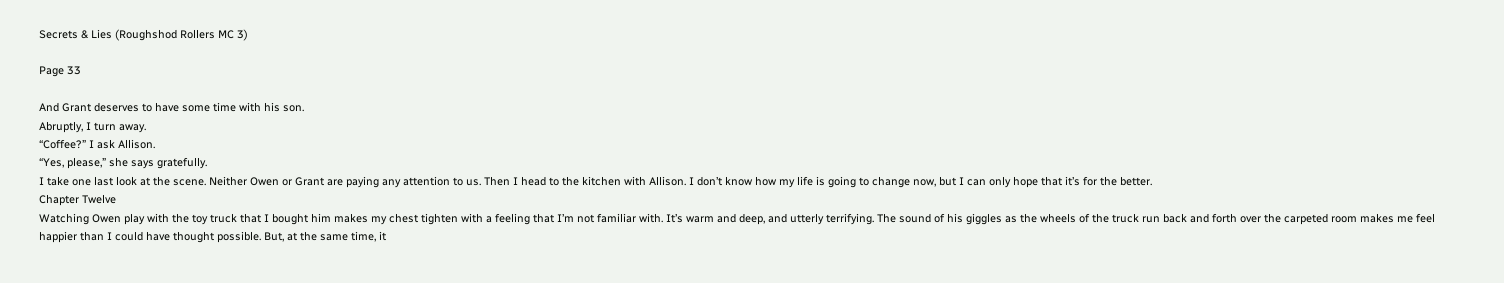Secrets & Lies (Roughshod Rollers MC 3)

Page 33

And Grant deserves to have some time with his son.
Abruptly, I turn away.
“Coffee?” I ask Allison.
“Yes, please,” she says gratefully.
I take one last look at the scene. Neither Owen or Grant are paying any attention to us. Then I head to the kitchen with Allison. I don’t know how my life is going to change now, but I can only hope that it’s for the better.
Chapter Twelve
Watching Owen play with the toy truck that I bought him makes my chest tighten with a feeling that I’m not familiar with. It’s warm and deep, and utterly terrifying. The sound of his giggles as the wheels of the truck run back and forth over the carpeted room makes me feel happier than I could have thought possible. But, at the same time, it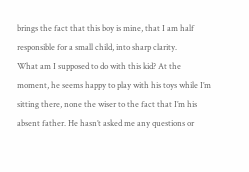brings the fact that this boy is mine, that I am half responsible for a small child, into sharp clarity.
What am I supposed to do with this kid? At the moment, he seems happy to play with his toys while I’m sitting there, none the wiser to the fact that I’m his absent father. He hasn’t asked me any questions or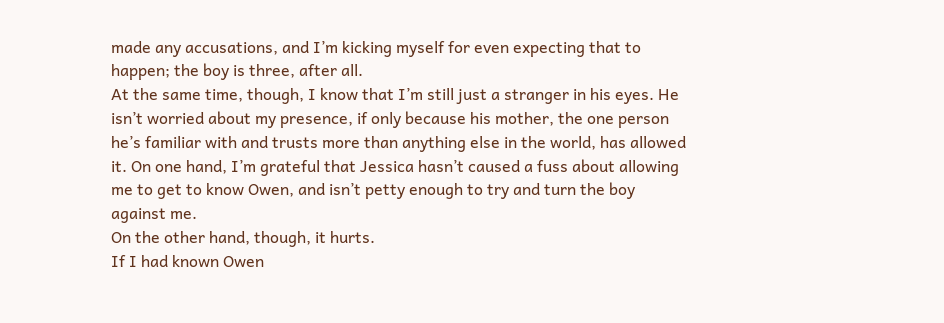made any accusations, and I’m kicking myself for even expecting that to happen; the boy is three, after all.
At the same time, though, I know that I’m still just a stranger in his eyes. He isn’t worried about my presence, if only because his mother, the one person he’s familiar with and trusts more than anything else in the world, has allowed it. On one hand, I’m grateful that Jessica hasn’t caused a fuss about allowing me to get to know Owen, and isn’t petty enough to try and turn the boy against me.
On the other hand, though, it hurts.
If I had known Owen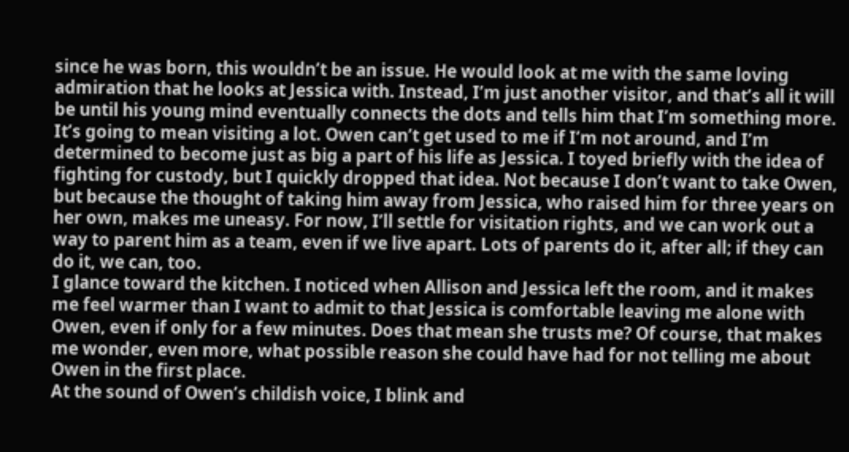since he was born, this wouldn’t be an issue. He would look at me with the same loving admiration that he looks at Jessica with. Instead, I’m just another visitor, and that’s all it will be until his young mind eventually connects the dots and tells him that I’m something more.
It’s going to mean visiting a lot. Owen can’t get used to me if I’m not around, and I’m determined to become just as big a part of his life as Jessica. I toyed briefly with the idea of fighting for custody, but I quickly dropped that idea. Not because I don’t want to take Owen, but because the thought of taking him away from Jessica, who raised him for three years on her own, makes me uneasy. For now, I’ll settle for visitation rights, and we can work out a way to parent him as a team, even if we live apart. Lots of parents do it, after all; if they can do it, we can, too.
I glance toward the kitchen. I noticed when Allison and Jessica left the room, and it makes me feel warmer than I want to admit to that Jessica is comfortable leaving me alone with Owen, even if only for a few minutes. Does that mean she trusts me? Of course, that makes me wonder, even more, what possible reason she could have had for not telling me about Owen in the first place.
At the sound of Owen’s childish voice, I blink and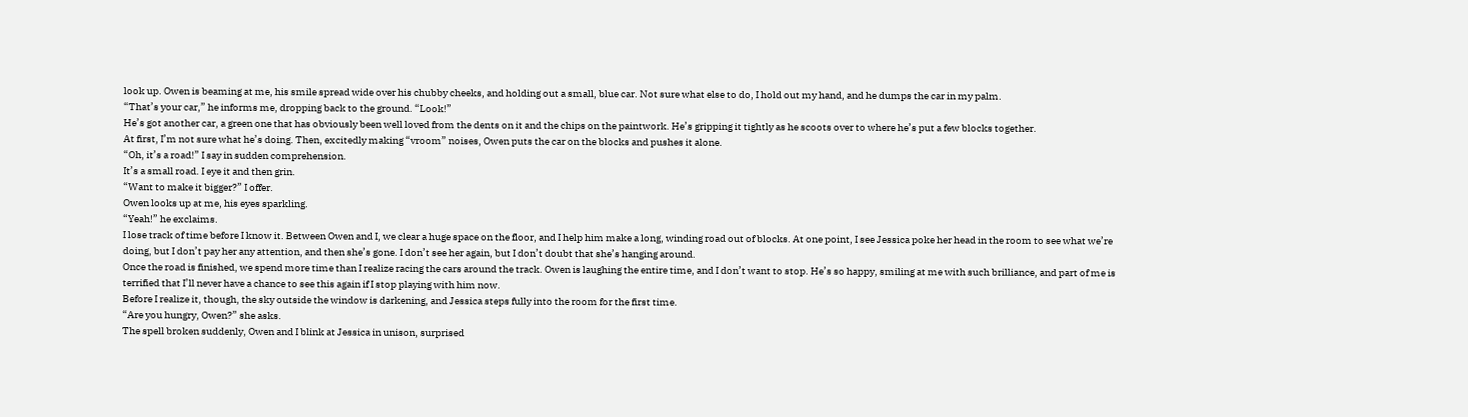look up. Owen is beaming at me, his smile spread wide over his chubby cheeks, and holding out a small, blue car. Not sure what else to do, I hold out my hand, and he dumps the car in my palm.
“That’s your car,” he informs me, dropping back to the ground. “Look!”
He’s got another car, a green one that has obviously been well loved from the dents on it and the chips on the paintwork. He’s gripping it tightly as he scoots over to where he’s put a few blocks together.
At first, I’m not sure what he’s doing. Then, excitedly making “vroom” noises, Owen puts the car on the blocks and pushes it alone.
“Oh, it’s a road!” I say in sudden comprehension.
It’s a small road. I eye it and then grin.
“Want to make it bigger?” I offer.
Owen looks up at me, his eyes sparkling.
“Yeah!” he exclaims.
I lose track of time before I know it. Between Owen and I, we clear a huge space on the floor, and I help him make a long, winding road out of blocks. At one point, I see Jessica poke her head in the room to see what we’re doing, but I don’t pay her any attention, and then she’s gone. I don’t see her again, but I don’t doubt that she’s hanging around.
Once the road is finished, we spend more time than I realize racing the cars around the track. Owen is laughing the entire time, and I don’t want to stop. He’s so happy, smiling at me with such brilliance, and part of me is terrified that I’ll never have a chance to see this again if I stop playing with him now.
Before I realize it, though, the sky outside the window is darkening, and Jessica steps fully into the room for the first time.
“Are you hungry, Owen?” she asks.
The spell broken suddenly, Owen and I blink at Jessica in unison, surprised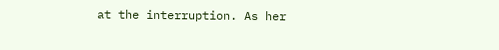at the interruption. As her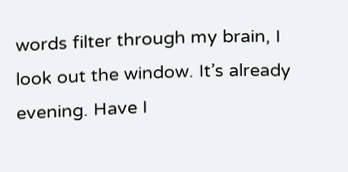words filter through my brain, I look out the window. It’s already evening. Have I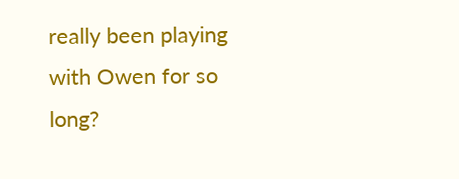really been playing with Owen for so long?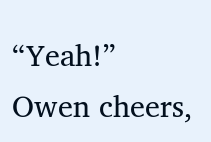“Yeah!” Owen cheers,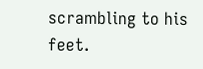scrambling to his feet.